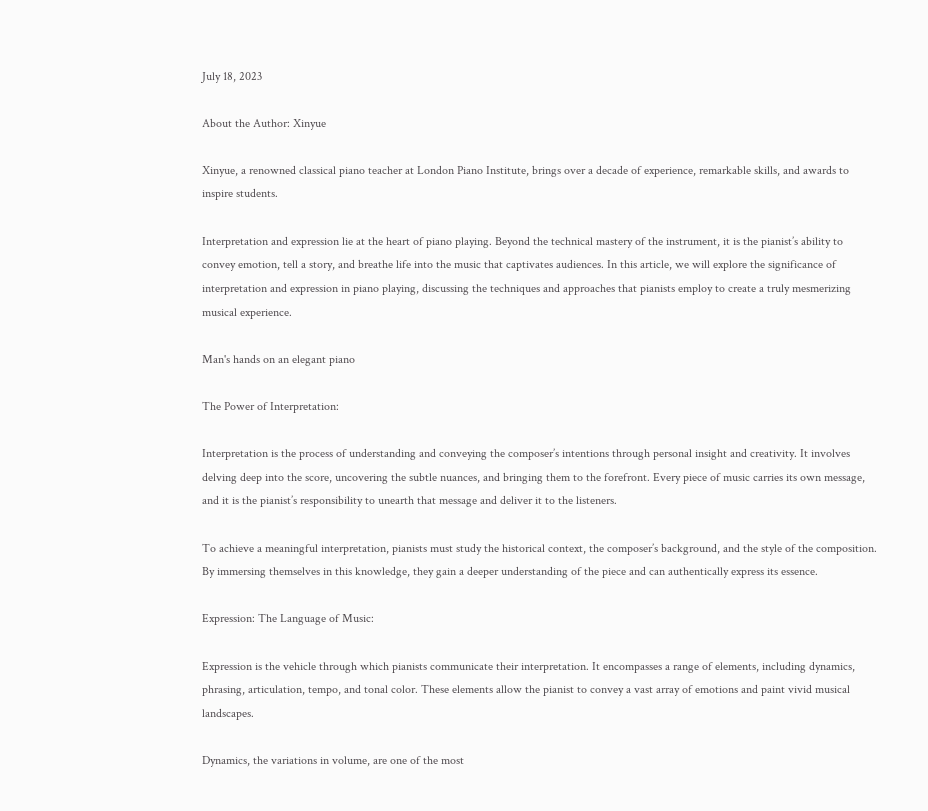July 18, 2023

About the Author: Xinyue

Xinyue, a renowned classical piano teacher at London Piano Institute, brings over a decade of experience, remarkable skills, and awards to inspire students.

Interpretation and expression lie at the heart of piano playing. Beyond the technical mastery of the instrument, it is the pianist’s ability to convey emotion, tell a story, and breathe life into the music that captivates audiences. In this article, we will explore the significance of interpretation and expression in piano playing, discussing the techniques and approaches that pianists employ to create a truly mesmerizing musical experience.

Man's hands on an elegant piano

The Power of Interpretation:

Interpretation is the process of understanding and conveying the composer’s intentions through personal insight and creativity. It involves delving deep into the score, uncovering the subtle nuances, and bringing them to the forefront. Every piece of music carries its own message, and it is the pianist’s responsibility to unearth that message and deliver it to the listeners.

To achieve a meaningful interpretation, pianists must study the historical context, the composer’s background, and the style of the composition. By immersing themselves in this knowledge, they gain a deeper understanding of the piece and can authentically express its essence.

Expression: The Language of Music:

Expression is the vehicle through which pianists communicate their interpretation. It encompasses a range of elements, including dynamics, phrasing, articulation, tempo, and tonal color. These elements allow the pianist to convey a vast array of emotions and paint vivid musical landscapes.

Dynamics, the variations in volume, are one of the most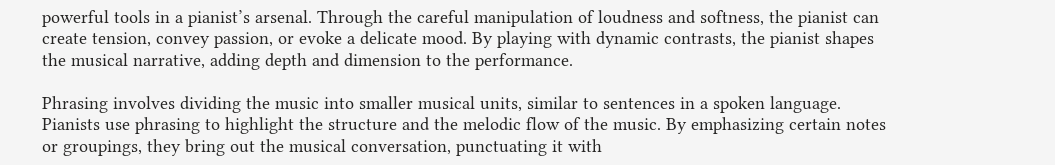powerful tools in a pianist’s arsenal. Through the careful manipulation of loudness and softness, the pianist can create tension, convey passion, or evoke a delicate mood. By playing with dynamic contrasts, the pianist shapes the musical narrative, adding depth and dimension to the performance.

Phrasing involves dividing the music into smaller musical units, similar to sentences in a spoken language. Pianists use phrasing to highlight the structure and the melodic flow of the music. By emphasizing certain notes or groupings, they bring out the musical conversation, punctuating it with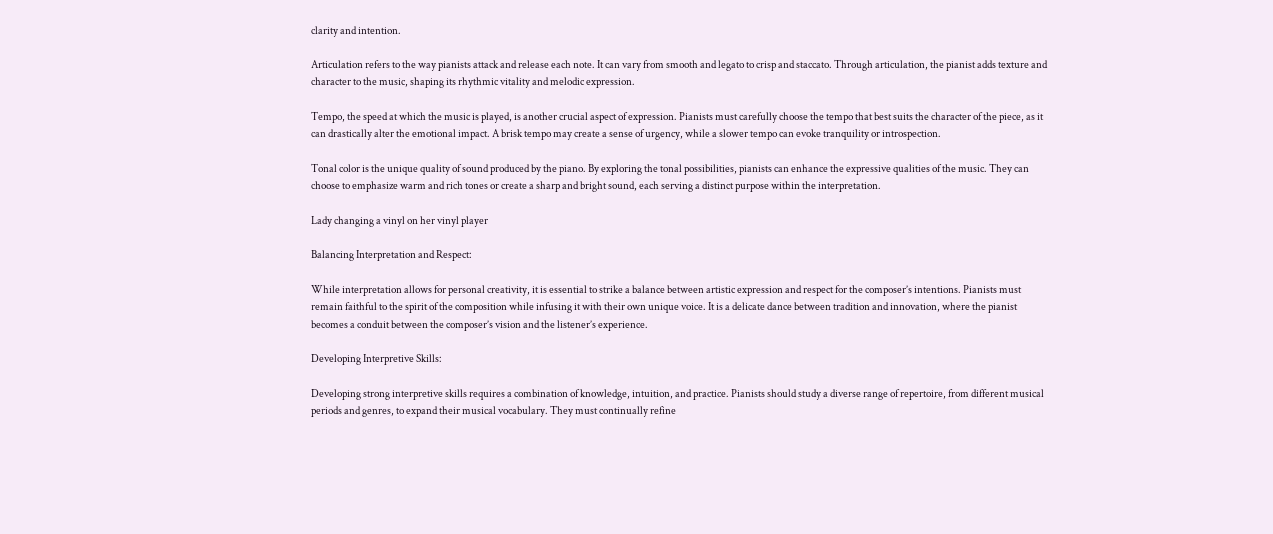clarity and intention.

Articulation refers to the way pianists attack and release each note. It can vary from smooth and legato to crisp and staccato. Through articulation, the pianist adds texture and character to the music, shaping its rhythmic vitality and melodic expression.

Tempo, the speed at which the music is played, is another crucial aspect of expression. Pianists must carefully choose the tempo that best suits the character of the piece, as it can drastically alter the emotional impact. A brisk tempo may create a sense of urgency, while a slower tempo can evoke tranquility or introspection.

Tonal color is the unique quality of sound produced by the piano. By exploring the tonal possibilities, pianists can enhance the expressive qualities of the music. They can choose to emphasize warm and rich tones or create a sharp and bright sound, each serving a distinct purpose within the interpretation.

Lady changing a vinyl on her vinyl player

Balancing Interpretation and Respect:

While interpretation allows for personal creativity, it is essential to strike a balance between artistic expression and respect for the composer’s intentions. Pianists must remain faithful to the spirit of the composition while infusing it with their own unique voice. It is a delicate dance between tradition and innovation, where the pianist becomes a conduit between the composer’s vision and the listener’s experience.

Developing Interpretive Skills:

Developing strong interpretive skills requires a combination of knowledge, intuition, and practice. Pianists should study a diverse range of repertoire, from different musical periods and genres, to expand their musical vocabulary. They must continually refine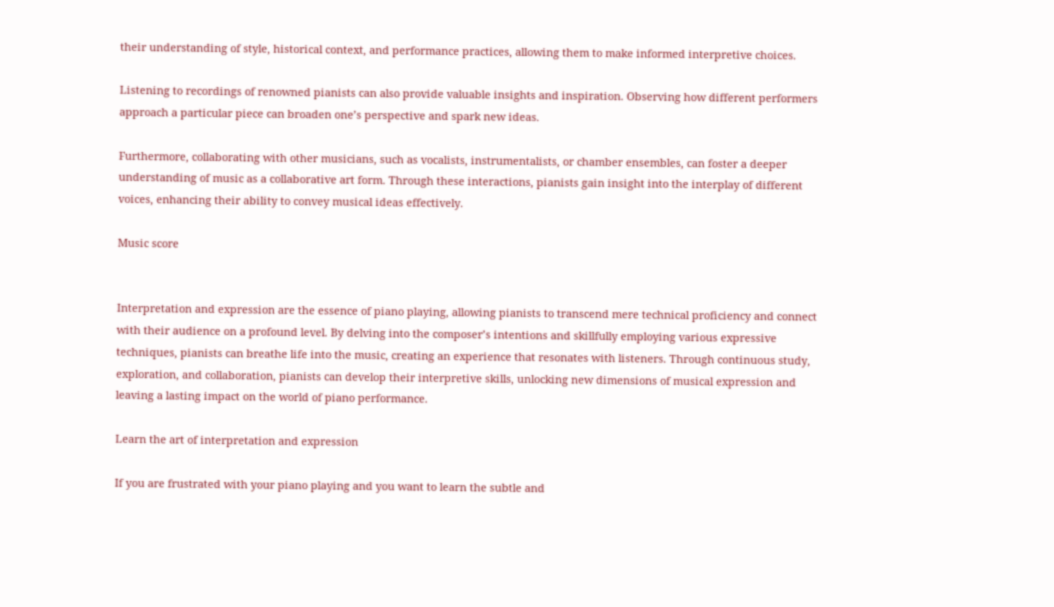their understanding of style, historical context, and performance practices, allowing them to make informed interpretive choices.

Listening to recordings of renowned pianists can also provide valuable insights and inspiration. Observing how different performers approach a particular piece can broaden one’s perspective and spark new ideas.

Furthermore, collaborating with other musicians, such as vocalists, instrumentalists, or chamber ensembles, can foster a deeper understanding of music as a collaborative art form. Through these interactions, pianists gain insight into the interplay of different voices, enhancing their ability to convey musical ideas effectively.

Music score


Interpretation and expression are the essence of piano playing, allowing pianists to transcend mere technical proficiency and connect with their audience on a profound level. By delving into the composer’s intentions and skillfully employing various expressive techniques, pianists can breathe life into the music, creating an experience that resonates with listeners. Through continuous study, exploration, and collaboration, pianists can develop their interpretive skills, unlocking new dimensions of musical expression and leaving a lasting impact on the world of piano performance.

Learn the art of interpretation and expression

If you are frustrated with your piano playing and you want to learn the subtle and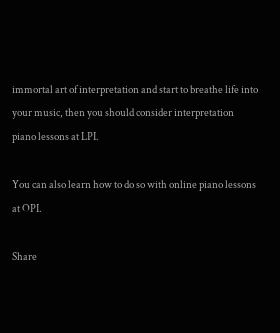immortal art of interpretation and start to breathe life into your music, then you should consider interpretation piano lessons at LPI.

You can also learn how to do so with online piano lessons at OPI.

Share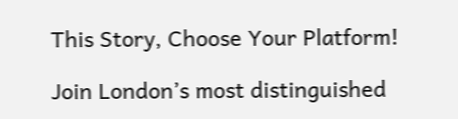This Story, Choose Your Platform!

Join London’s most distinguished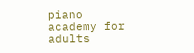piano academy for adults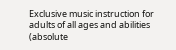Exclusive music instruction for adults of all ages and abilities (absolute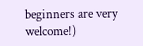beginners are very welcome!)